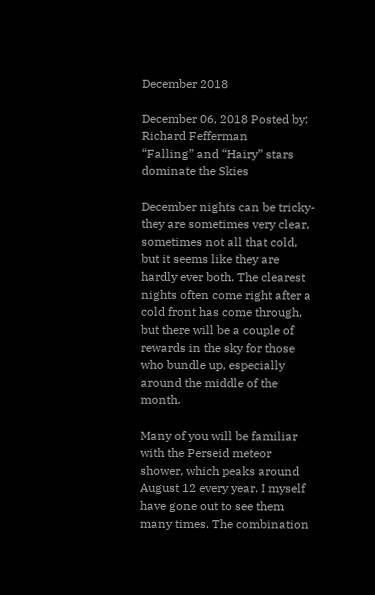December 2018

December 06, 2018 Posted by: Richard Fefferman
“Falling” and “Hairy” stars dominate the Skies

December nights can be tricky- they are sometimes very clear, sometimes not all that cold, but it seems like they are hardly ever both. The clearest nights often come right after a cold front has come through, but there will be a couple of rewards in the sky for those who bundle up, especially around the middle of the month.

Many of you will be familiar with the Perseid meteor shower, which peaks around August 12 every year. I myself have gone out to see them many times. The combination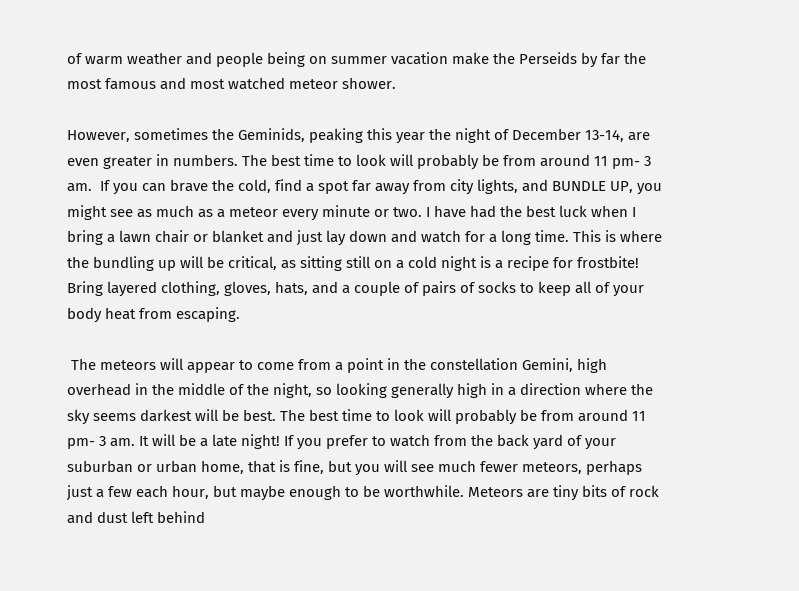of warm weather and people being on summer vacation make the Perseids by far the most famous and most watched meteor shower.

However, sometimes the Geminids, peaking this year the night of December 13-14, are even greater in numbers. The best time to look will probably be from around 11 pm- 3 am.  If you can brave the cold, find a spot far away from city lights, and BUNDLE UP, you might see as much as a meteor every minute or two. I have had the best luck when I bring a lawn chair or blanket and just lay down and watch for a long time. This is where the bundling up will be critical, as sitting still on a cold night is a recipe for frostbite! Bring layered clothing, gloves, hats, and a couple of pairs of socks to keep all of your body heat from escaping.

 The meteors will appear to come from a point in the constellation Gemini, high overhead in the middle of the night, so looking generally high in a direction where the sky seems darkest will be best. The best time to look will probably be from around 11 pm- 3 am. It will be a late night! If you prefer to watch from the back yard of your suburban or urban home, that is fine, but you will see much fewer meteors, perhaps just a few each hour, but maybe enough to be worthwhile. Meteors are tiny bits of rock and dust left behind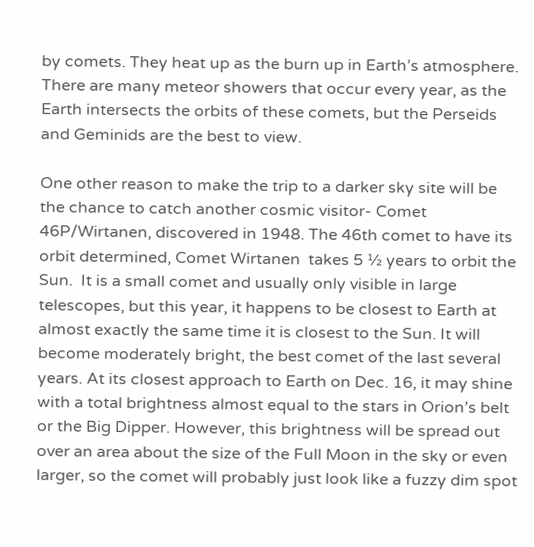by comets. They heat up as the burn up in Earth’s atmosphere. There are many meteor showers that occur every year, as the Earth intersects the orbits of these comets, but the Perseids and Geminids are the best to view.

One other reason to make the trip to a darker sky site will be the chance to catch another cosmic visitor- Comet 46P/Wirtanen, discovered in 1948. The 46th comet to have its orbit determined, Comet Wirtanen  takes 5 ½ years to orbit the Sun.  It is a small comet and usually only visible in large telescopes, but this year, it happens to be closest to Earth at almost exactly the same time it is closest to the Sun. It will become moderately bright, the best comet of the last several years. At its closest approach to Earth on Dec. 16, it may shine with a total brightness almost equal to the stars in Orion’s belt or the Big Dipper. However, this brightness will be spread out over an area about the size of the Full Moon in the sky or even larger, so the comet will probably just look like a fuzzy dim spot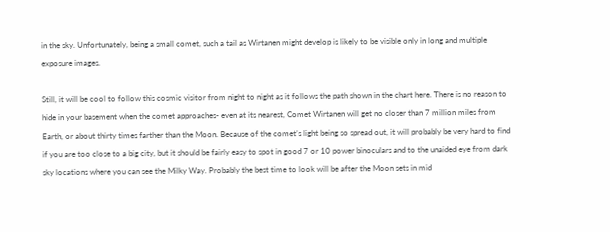in the sky. Unfortunately, being a small comet, such a tail as Wirtanen might develop is likely to be visible only in long and multiple exposure images.

Still, it will be cool to follow this cosmic visitor from night to night as it follows the path shown in the chart here. There is no reason to hide in your basement when the comet approaches- even at its nearest, Comet Wirtanen will get no closer than 7 million miles from Earth, or about thirty times farther than the Moon. Because of the comet’s light being so spread out, it will probably be very hard to find if you are too close to a big city, but it should be fairly easy to spot in good 7 or 10 power binoculars and to the unaided eye from dark sky locations where you can see the Milky Way. Probably the best time to look will be after the Moon sets in mid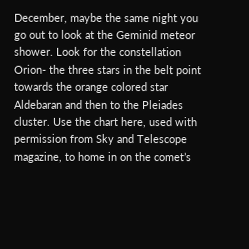December, maybe the same night you go out to look at the Geminid meteor shower. Look for the constellation Orion- the three stars in the belt point towards the orange colored star Aldebaran and then to the Pleiades cluster. Use the chart here, used with permission from Sky and Telescope magazine, to home in on the comet’s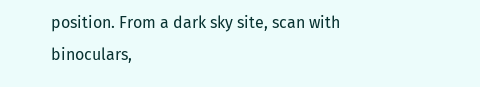position. From a dark sky site, scan with binoculars,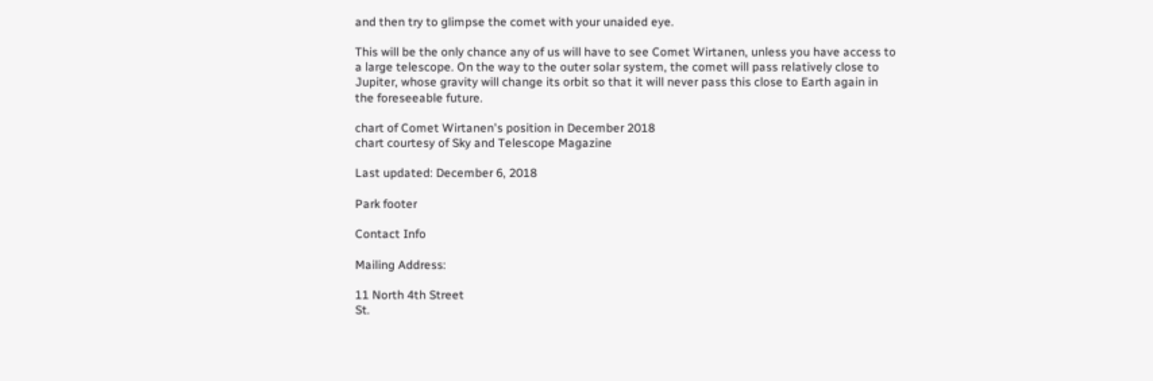and then try to glimpse the comet with your unaided eye.

This will be the only chance any of us will have to see Comet Wirtanen, unless you have access to a large telescope. On the way to the outer solar system, the comet will pass relatively close to Jupiter, whose gravity will change its orbit so that it will never pass this close to Earth again in the foreseeable future.

chart of Comet Wirtanen's position in December 2018
chart courtesy of Sky and Telescope Magazine

Last updated: December 6, 2018

Park footer

Contact Info

Mailing Address:

11 North 4th Street
St.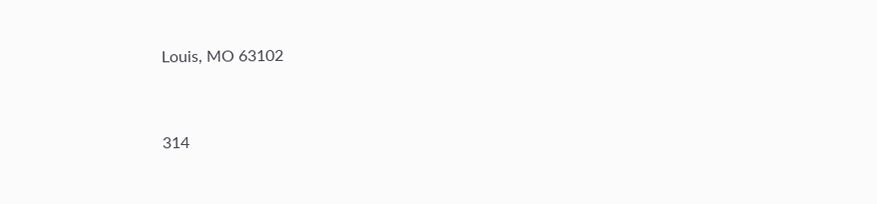Louis, MO 63102


314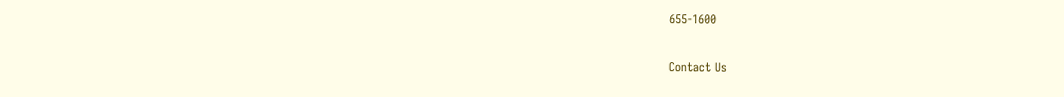655-1600

Contact Us